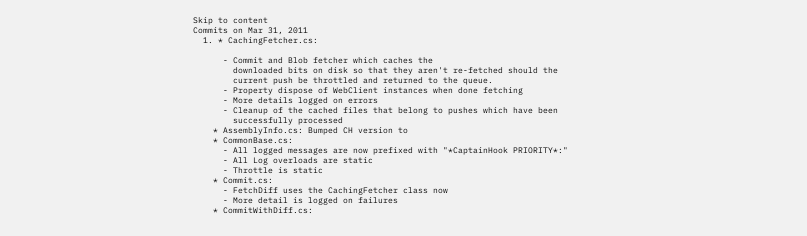Skip to content
Commits on Mar 31, 2011
  1. * CachingFetcher.cs:

      - Commit and Blob fetcher which caches the
        downloaded bits on disk so that they aren't re-fetched should the
        current push be throttled and returned to the queue.
      - Property dispose of WebClient instances when done fetching
      - More details logged on errors
      - Cleanup of the cached files that belong to pushes which have been
        successfully processed
    * AssemblyInfo.cs: Bumped CH version to
    * CommonBase.cs:
      - All logged messages are now prefixed with "*CaptainHook PRIORITY*:"
      - All Log overloads are static
      - Throttle is static
    * Commit.cs:
      - FetchDiff uses the CachingFetcher class now
      - More detail is logged on failures
    * CommitWithDiff.cs: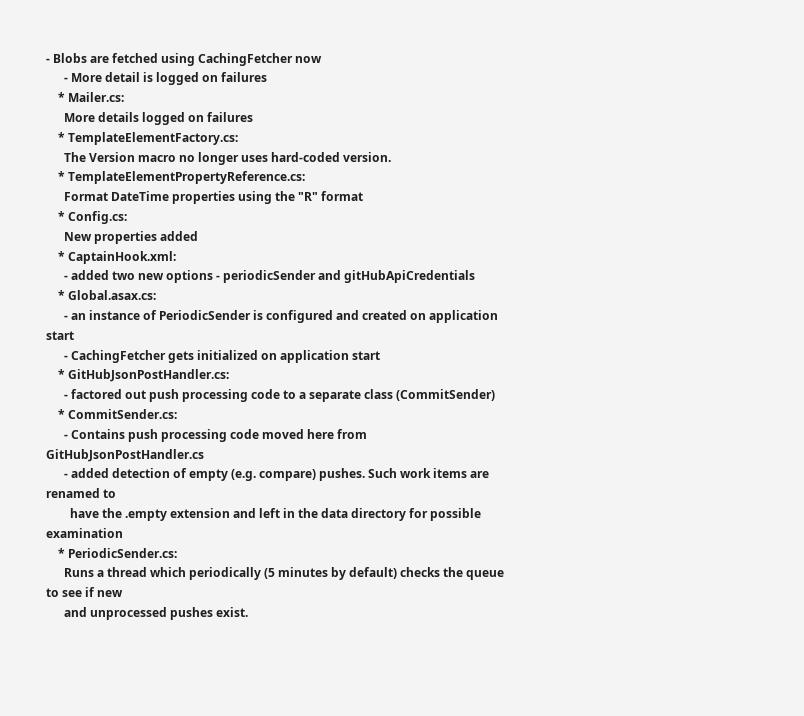- Blobs are fetched using CachingFetcher now
      - More detail is logged on failures
    * Mailer.cs:
      More details logged on failures
    * TemplateElementFactory.cs:
      The Version macro no longer uses hard-coded version.
    * TemplateElementPropertyReference.cs:
      Format DateTime properties using the "R" format
    * Config.cs:
      New properties added
    * CaptainHook.xml:
      - added two new options - periodicSender and gitHubApiCredentials
    * Global.asax.cs:
      - an instance of PeriodicSender is configured and created on application start
      - CachingFetcher gets initialized on application start
    * GitHubJsonPostHandler.cs:
      - factored out push processing code to a separate class (CommitSender)
    * CommitSender.cs:
      - Contains push processing code moved here from GitHubJsonPostHandler.cs
      - added detection of empty (e.g. compare) pushes. Such work items are renamed to
        have the .empty extension and left in the data directory for possible examination
    * PeriodicSender.cs:
      Runs a thread which periodically (5 minutes by default) checks the queue to see if new
      and unprocessed pushes exist.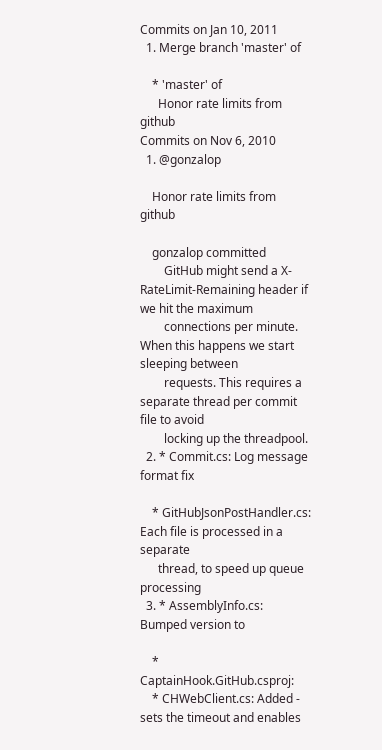Commits on Jan 10, 2011
  1. Merge branch 'master' of

    * 'master' of
      Honor rate limits from github
Commits on Nov 6, 2010
  1. @gonzalop

    Honor rate limits from github

    gonzalop committed
        GitHub might send a X-RateLimit-Remaining header if we hit the maximum
        connections per minute. When this happens we start sleeping between
        requests. This requires a separate thread per commit file to avoid
        locking up the threadpool.
  2. * Commit.cs: Log message format fix

    * GitHubJsonPostHandler.cs: Each file is processed in a separate
      thread, to speed up queue processing
  3. * AssemblyInfo.cs: Bumped version to

    * CaptainHook.GitHub.csproj:
    * CHWebClient.cs: Added - sets the timeout and enables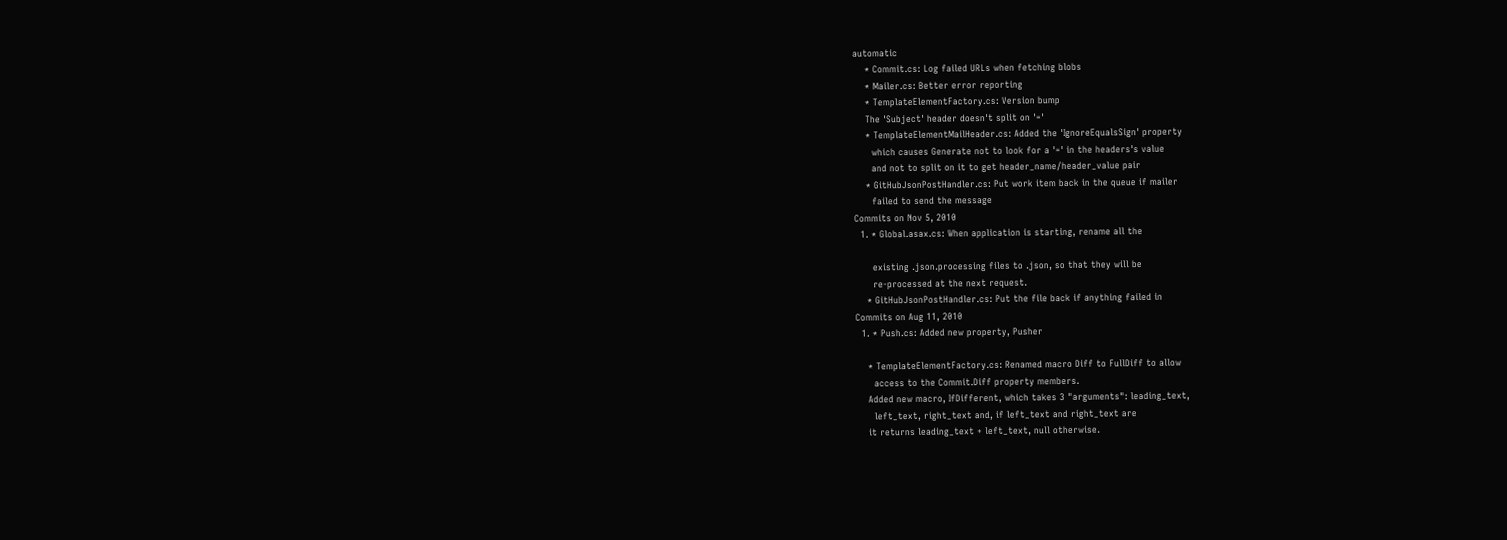automatic
    * Commit.cs: Log failed URLs when fetching blobs
    * Mailer.cs: Better error reporting
    * TemplateElementFactory.cs: Version bump
    The 'Subject' header doesn't split on '='
    * TemplateElementMailHeader.cs: Added the 'IgnoreEqualsSign' property
      which causes Generate not to look for a '=' in the headers's value
      and not to split on it to get header_name/header_value pair
    * GitHubJsonPostHandler.cs: Put work item back in the queue if mailer
      failed to send the message
Commits on Nov 5, 2010
  1. * Global.asax.cs: When application is starting, rename all the

      existing .json.processing files to .json, so that they will be
      re-processed at the next request.
    * GitHubJsonPostHandler.cs: Put the file back if anything failed in
Commits on Aug 11, 2010
  1. * Push.cs: Added new property, Pusher

    * TemplateElementFactory.cs: Renamed macro Diff to FullDiff to allow
      access to the Commit.Diff property members.
    Added new macro, IfDifferent, which takes 3 "arguments": leading_text,
      left_text, right_text and, if left_text and right_text are
    it returns leading_text + left_text, null otherwise.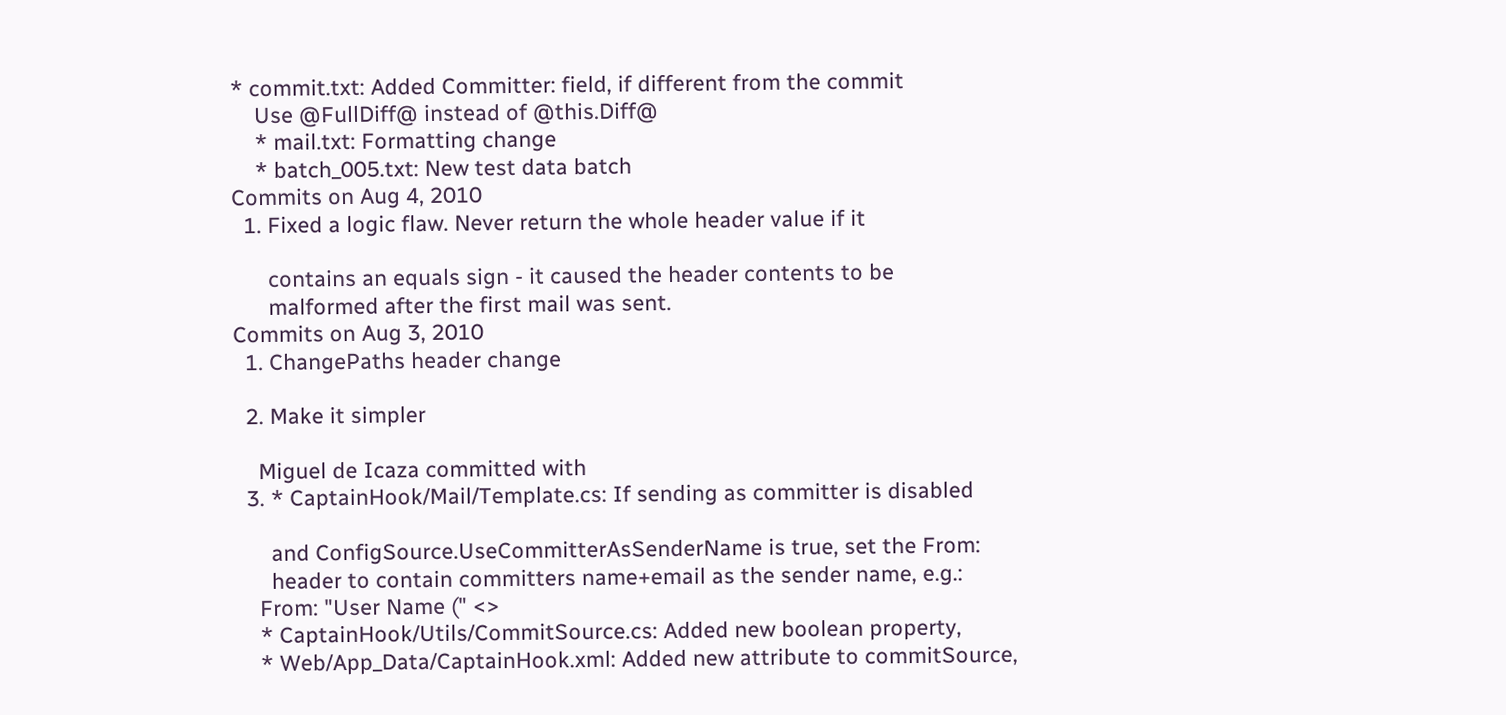* commit.txt: Added Committer: field, if different from the commit
    Use @FullDiff@ instead of @this.Diff@
    * mail.txt: Formatting change
    * batch_005.txt: New test data batch
Commits on Aug 4, 2010
  1. Fixed a logic flaw. Never return the whole header value if it

      contains an equals sign - it caused the header contents to be
      malformed after the first mail was sent.
Commits on Aug 3, 2010
  1. ChangePaths header change

  2. Make it simpler

    Miguel de Icaza committed with
  3. * CaptainHook/Mail/Template.cs: If sending as committer is disabled

      and ConfigSource.UseCommitterAsSenderName is true, set the From:
      header to contain committers name+email as the sender name, e.g.:
    From: "User Name (" <>
    * CaptainHook/Utils/CommitSource.cs: Added new boolean property,
    * Web/App_Data/CaptainHook.xml: Added new attribute to commitSource,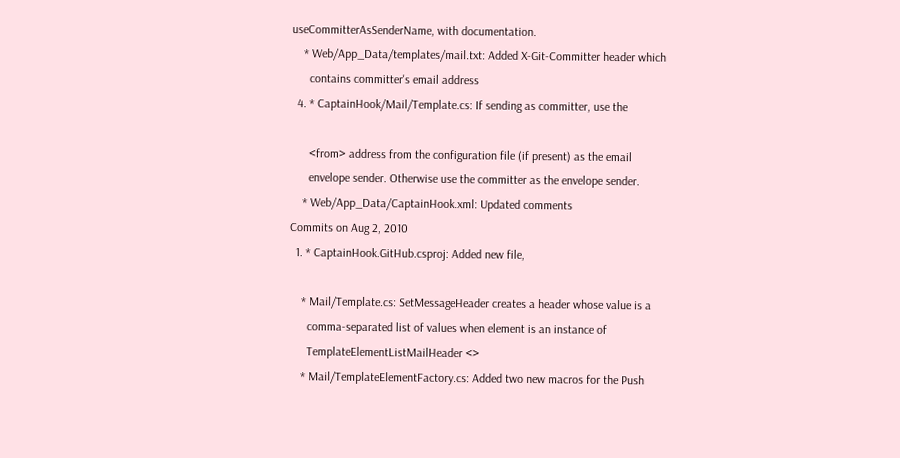useCommitterAsSenderName, with documentation.
    * Web/App_Data/templates/mail.txt: Added X-Git-Committer header which
      contains committer's email address
  4. * CaptainHook/Mail/Template.cs: If sending as committer, use the

      <from> address from the configuration file (if present) as the email
      envelope sender. Otherwise use the committer as the envelope sender.
    * Web/App_Data/CaptainHook.xml: Updated comments
Commits on Aug 2, 2010
  1. * CaptainHook.GitHub.csproj: Added new file,

    * Mail/Template.cs: SetMessageHeader creates a header whose value is a
      comma-separated list of values when element is an instance of
      TemplateElementListMailHeader <>
    * Mail/TemplateElementFactory.cs: Added two new macros for the Push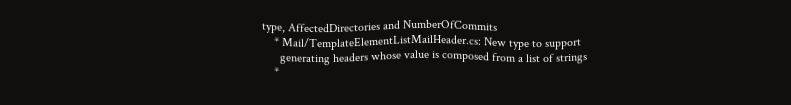type, AffectedDirectories and NumberOfCommits
    * Mail/TemplateElementListMailHeader.cs: New type to support
      generating headers whose value is composed from a list of strings
    *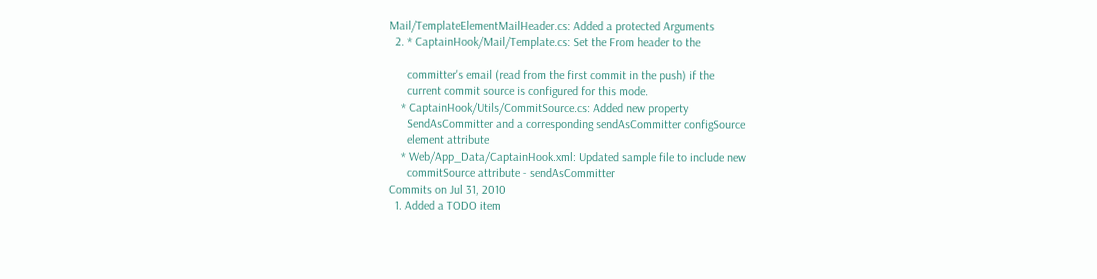Mail/TemplateElementMailHeader.cs: Added a protected Arguments
  2. * CaptainHook/Mail/Template.cs: Set the From header to the

      committer's email (read from the first commit in the push) if the
      current commit source is configured for this mode.
    * CaptainHook/Utils/CommitSource.cs: Added new property
      SendAsCommitter and a corresponding sendAsCommitter configSource
      element attribute
    * Web/App_Data/CaptainHook.xml: Updated sample file to include new
      commitSource attribute - sendAsCommitter
Commits on Jul 31, 2010
  1. Added a TODO item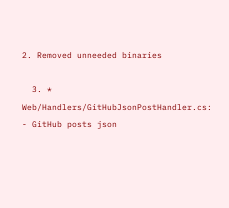2. Removed unneeded binaries

  3. * Web/Handlers/GitHubJsonPostHandler.cs: - GitHub posts json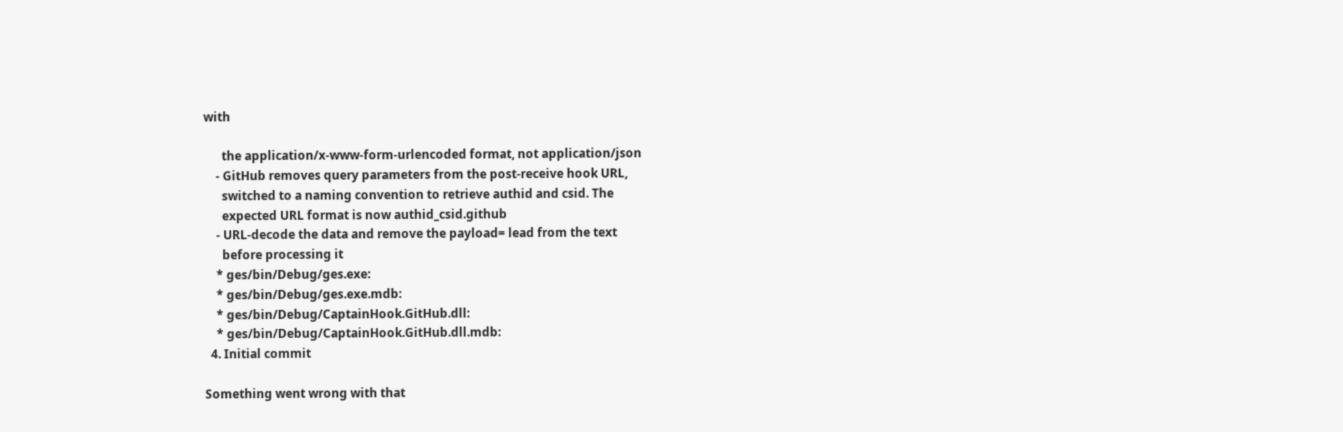with

      the application/x-www-form-urlencoded format, not application/json
    - GitHub removes query parameters from the post-receive hook URL,
      switched to a naming convention to retrieve authid and csid. The
      expected URL format is now authid_csid.github
    - URL-decode the data and remove the payload= lead from the text
      before processing it
    * ges/bin/Debug/ges.exe:
    * ges/bin/Debug/ges.exe.mdb:
    * ges/bin/Debug/CaptainHook.GitHub.dll:
    * ges/bin/Debug/CaptainHook.GitHub.dll.mdb:
  4. Initial commit

Something went wrong with that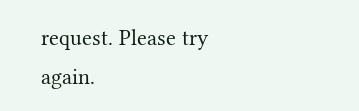request. Please try again.